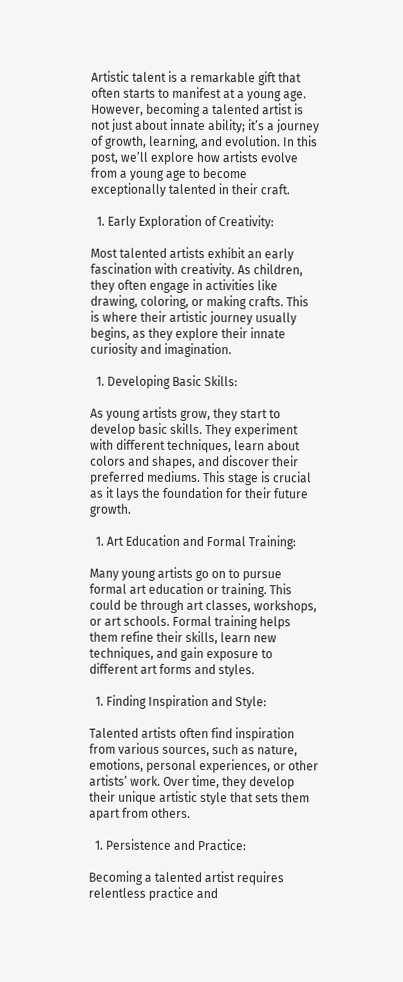Artistic talent is a remarkable gift that often starts to manifest at a young age. However, becoming a talented artist is not just about innate ability; it’s a journey of growth, learning, and evolution. In this post, we’ll explore how artists evolve from a young age to become exceptionally talented in their craft.

  1. Early Exploration of Creativity:

Most talented artists exhibit an early fascination with creativity. As children, they often engage in activities like drawing, coloring, or making crafts. This is where their artistic journey usually begins, as they explore their innate curiosity and imagination.

  1. Developing Basic Skills:

As young artists grow, they start to develop basic skills. They experiment with different techniques, learn about colors and shapes, and discover their preferred mediums. This stage is crucial as it lays the foundation for their future growth.

  1. Art Education and Formal Training:

Many young artists go on to pursue formal art education or training. This could be through art classes, workshops, or art schools. Formal training helps them refine their skills, learn new techniques, and gain exposure to different art forms and styles.

  1. Finding Inspiration and Style:

Talented artists often find inspiration from various sources, such as nature, emotions, personal experiences, or other artists’ work. Over time, they develop their unique artistic style that sets them apart from others.

  1. Persistence and Practice:

Becoming a talented artist requires relentless practice and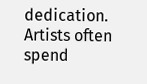dedication. Artists often spend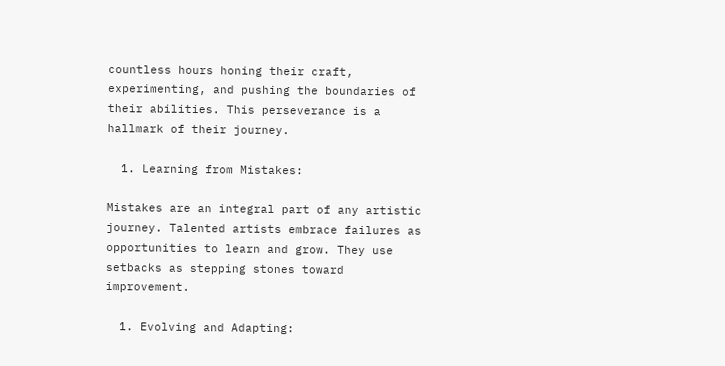countless hours honing their craft, experimenting, and pushing the boundaries of their abilities. This perseverance is a hallmark of their journey.

  1. Learning from Mistakes:

Mistakes are an integral part of any artistic journey. Talented artists embrace failures as opportunities to learn and grow. They use setbacks as stepping stones toward improvement.

  1. Evolving and Adapting: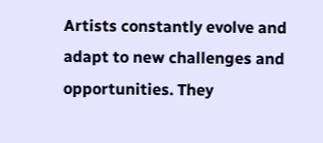Artists constantly evolve and adapt to new challenges and opportunities. They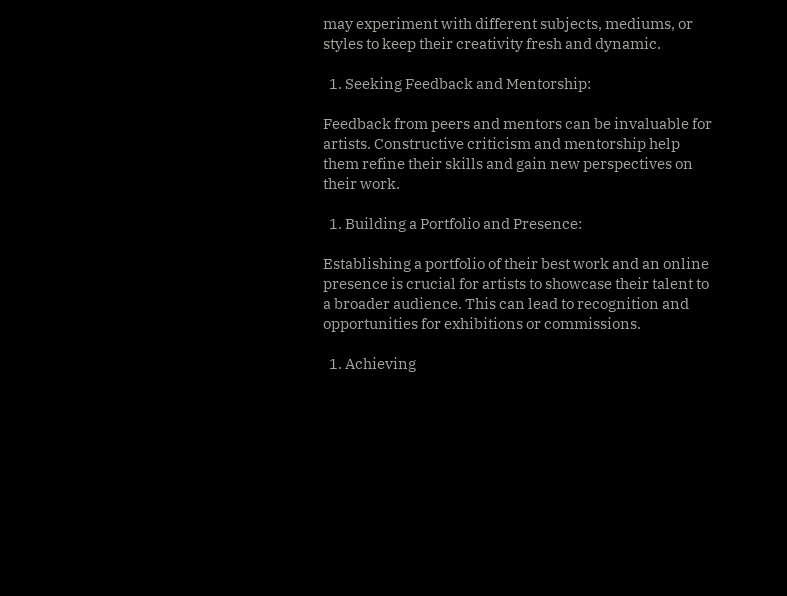may experiment with different subjects, mediums, or styles to keep their creativity fresh and dynamic.

  1. Seeking Feedback and Mentorship:

Feedback from peers and mentors can be invaluable for artists. Constructive criticism and mentorship help them refine their skills and gain new perspectives on their work.

  1. Building a Portfolio and Presence:

Establishing a portfolio of their best work and an online presence is crucial for artists to showcase their talent to a broader audience. This can lead to recognition and opportunities for exhibitions or commissions.

  1. Achieving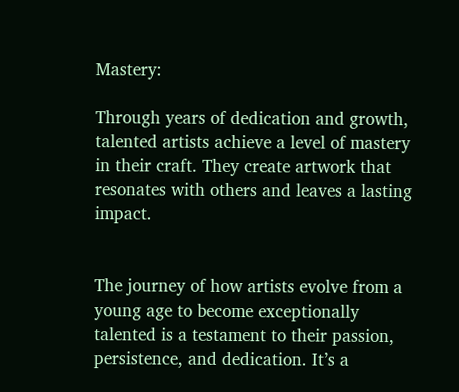Mastery:

Through years of dedication and growth, talented artists achieve a level of mastery in their craft. They create artwork that resonates with others and leaves a lasting impact.


The journey of how artists evolve from a young age to become exceptionally talented is a testament to their passion, persistence, and dedication. It’s a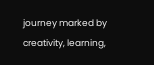journey marked by creativity, learning,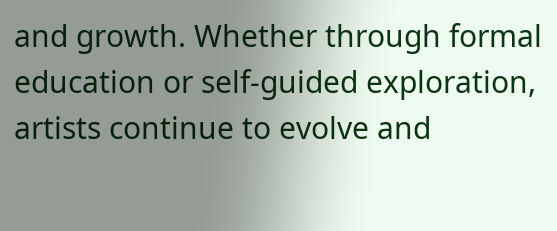and growth. Whether through formal education or self-guided exploration, artists continue to evolve and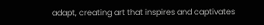adapt, creating art that inspires and captivates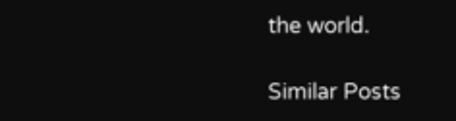the world.

Similar Posts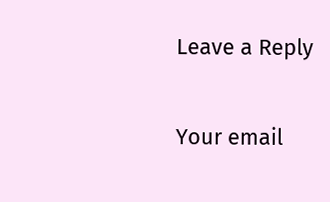Leave a Reply

Your email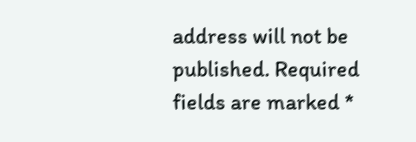address will not be published. Required fields are marked *